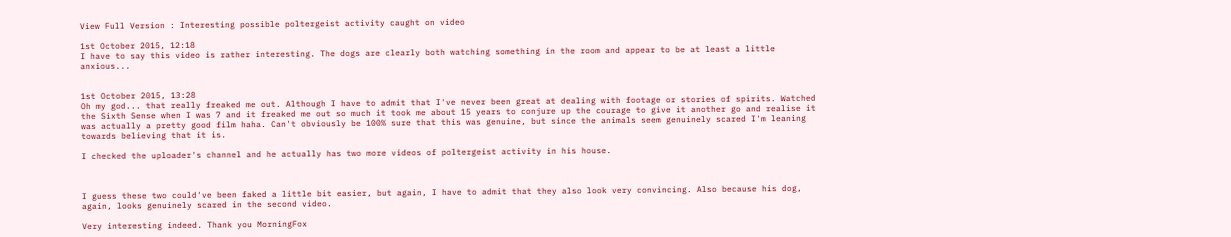View Full Version : Interesting possible poltergeist activity caught on video

1st October 2015, 12:18
I have to say this video is rather interesting. The dogs are clearly both watching something in the room and appear to be at least a little anxious...


1st October 2015, 13:28
Oh my god... that really freaked me out. Although I have to admit that I've never been great at dealing with footage or stories of spirits. Watched the Sixth Sense when I was 7 and it freaked me out so much it took me about 15 years to conjure up the courage to give it another go and realise it was actually a pretty good film haha. Can't obviously be 100% sure that this was genuine, but since the animals seem genuinely scared I'm leaning towards believing that it is.

I checked the uploader's channel and he actually has two more videos of poltergeist activity in his house.



I guess these two could've been faked a little bit easier, but again, I have to admit that they also look very convincing. Also because his dog, again, looks genuinely scared in the second video.

Very interesting indeed. Thank you MorningFox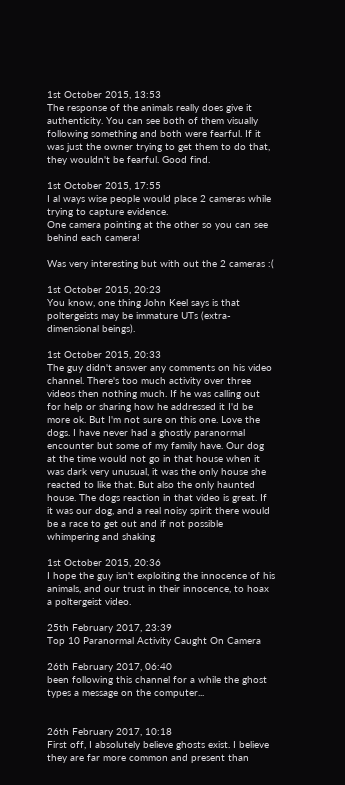1st October 2015, 13:53
The response of the animals really does give it authenticity. You can see both of them visually following something and both were fearful. If it was just the owner trying to get them to do that, they wouldn't be fearful. Good find.

1st October 2015, 17:55
I al ways wise people would place 2 cameras while trying to capture evidence.
One camera pointing at the other so you can see behind each camera!

Was very interesting but with out the 2 cameras :(

1st October 2015, 20:23
You know, one thing John Keel says is that poltergeists may be immature UTs (extra-dimensional beings).

1st October 2015, 20:33
The guy didn't answer any comments on his video channel. There's too much activity over three videos then nothing much. If he was calling out for help or sharing how he addressed it I'd be more ok. But I'm not sure on this one. Love the dogs. I have never had a ghostly paranormal encounter but some of my family have. Our dog at the time would not go in that house when it was dark very unusual, it was the only house she reacted to like that. But also the only haunted house. The dogs reaction in that video is great. If it was our dog, and a real noisy spirit there would be a race to get out and if not possible whimpering and shaking

1st October 2015, 20:36
I hope the guy isn't exploiting the innocence of his animals, and our trust in their innocence, to hoax a poltergeist video.

25th February 2017, 23:39
Top 10 Paranormal Activity Caught On Camera

26th February 2017, 06:40
been following this channel for a while the ghost types a message on the computer...


26th February 2017, 10:18
First off, I absolutely believe ghosts exist. I believe they are far more common and present than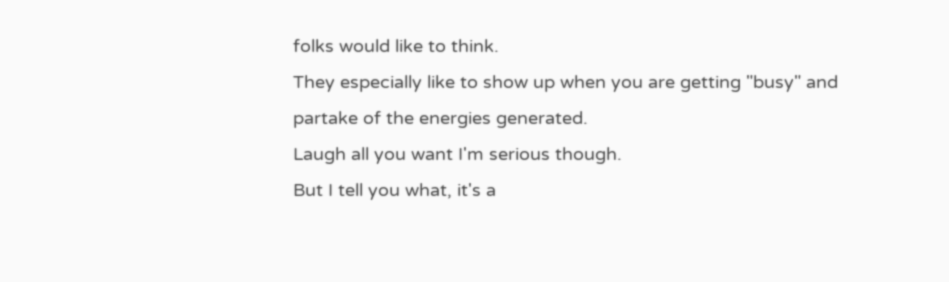folks would like to think.
They especially like to show up when you are getting "busy" and partake of the energies generated.
Laugh all you want I'm serious though.
But I tell you what, it's a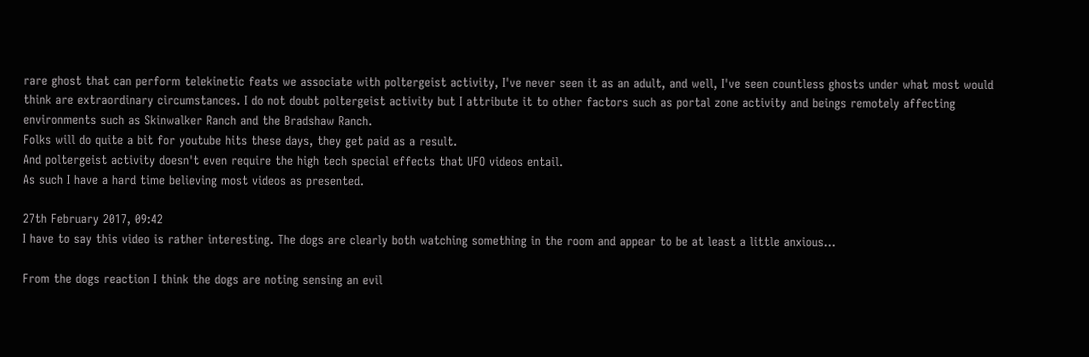rare ghost that can perform telekinetic feats we associate with poltergeist activity, I've never seen it as an adult, and well, I've seen countless ghosts under what most would think are extraordinary circumstances. I do not doubt poltergeist activity but I attribute it to other factors such as portal zone activity and beings remotely affecting environments such as Skinwalker Ranch and the Bradshaw Ranch.
Folks will do quite a bit for youtube hits these days, they get paid as a result.
And poltergeist activity doesn't even require the high tech special effects that UFO videos entail.
As such I have a hard time believing most videos as presented.

27th February 2017, 09:42
I have to say this video is rather interesting. The dogs are clearly both watching something in the room and appear to be at least a little anxious...

From the dogs reaction I think the dogs are noting sensing an evil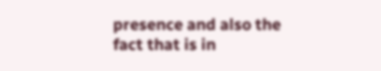presence and also the fact that is in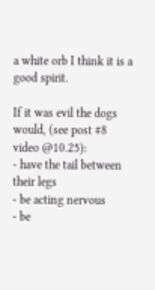a white orb I think it is a good spirit.

If it was evil the dogs would, (see post #8 video @10.25):
- have the tail between their legs
- be acting nervous
- be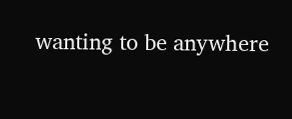wanting to be anywhere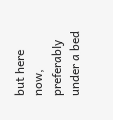but here now, preferably under a bed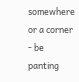somewhere or a corner
- be panting